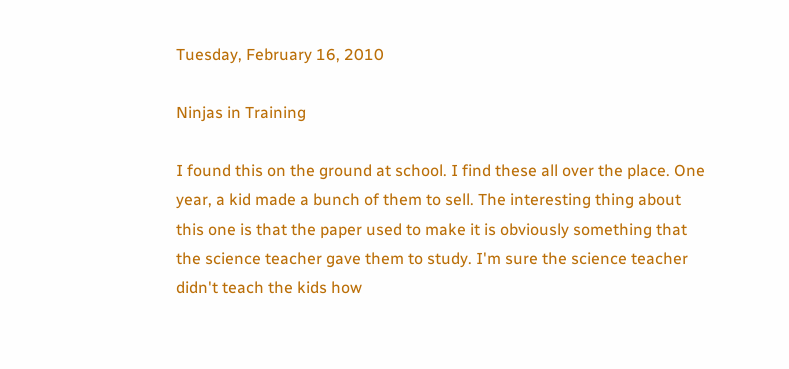Tuesday, February 16, 2010

Ninjas in Training

I found this on the ground at school. I find these all over the place. One year, a kid made a bunch of them to sell. The interesting thing about this one is that the paper used to make it is obviously something that the science teacher gave them to study. I'm sure the science teacher didn't teach the kids how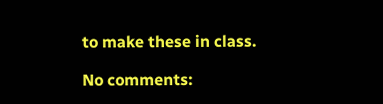to make these in class.

No comments: